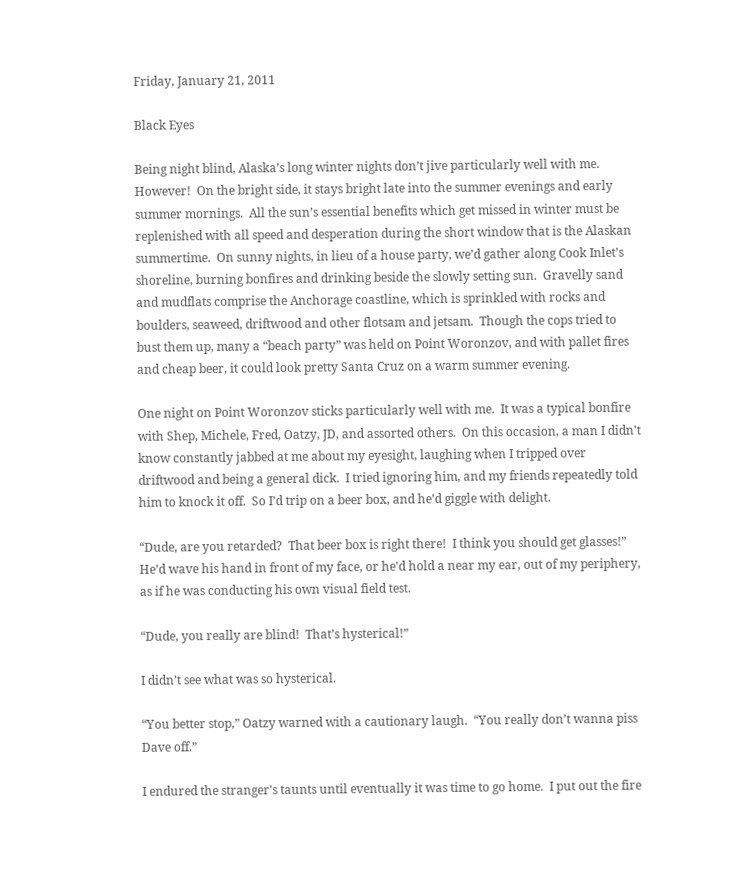Friday, January 21, 2011

Black Eyes

Being night blind, Alaska’s long winter nights don’t jive particularly well with me.  However!  On the bright side, it stays bright late into the summer evenings and early summer mornings.  All the sun’s essential benefits which get missed in winter must be replenished with all speed and desperation during the short window that is the Alaskan summertime.  On sunny nights, in lieu of a house party, we’d gather along Cook Inlet’s shoreline, burning bonfires and drinking beside the slowly setting sun.  Gravelly sand and mudflats comprise the Anchorage coastline, which is sprinkled with rocks and boulders, seaweed, driftwood and other flotsam and jetsam.  Though the cops tried to bust them up, many a “beach party” was held on Point Woronzov, and with pallet fires and cheap beer, it could look pretty Santa Cruz on a warm summer evening.

One night on Point Woronzov sticks particularly well with me.  It was a typical bonfire with Shep, Michele, Fred, Oatzy, JD, and assorted others.  On this occasion, a man I didn't know constantly jabbed at me about my eyesight, laughing when I tripped over driftwood and being a general dick.  I tried ignoring him, and my friends repeatedly told him to knock it off.  So I’d trip on a beer box, and he’d giggle with delight.

“Dude, are you retarded?  That beer box is right there!  I think you should get glasses!”  He’d wave his hand in front of my face, or he'd hold a near my ear, out of my periphery, as if he was conducting his own visual field test.

“Dude, you really are blind!  That’s hysterical!”

I didn’t see what was so hysterical.

“You better stop,” Oatzy warned with a cautionary laugh.  “You really don’t wanna piss Dave off.”

I endured the stranger's taunts until eventually it was time to go home.  I put out the fire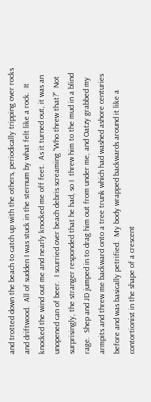and trotted down the beach to catch up with the others, periodically tripping over rocks and driftwood.  All of sudden I was stuck in the sternum by what felt like a rock.  It knocked the wind out me and nearly knocked me off feet.  As it turned out, it was an unopened can of beer.  I scurried over beach debris screaming “Who threw that?”  Not surprisingly, the stranger responded that he had, so I  threw him to the mud in a blind rage.  Shep and JD jumped in to drag him out from under me, and Oatzy grabbed my armpits and threw me backward onto a tree trunk which had washed ashore centuries before and was basically petrified.  My body wrapped backwards around it like a contortionist in the shape of a crescent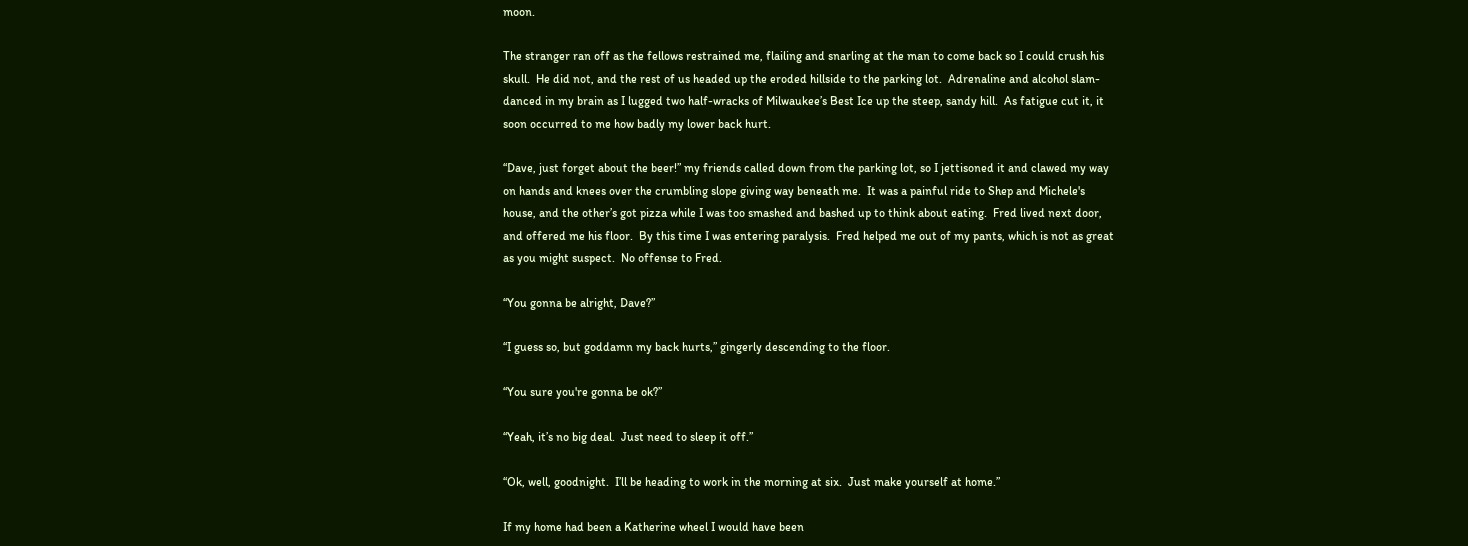moon.

The stranger ran off as the fellows restrained me, flailing and snarling at the man to come back so I could crush his skull.  He did not, and the rest of us headed up the eroded hillside to the parking lot.  Adrenaline and alcohol slam-danced in my brain as I lugged two half-wracks of Milwaukee’s Best Ice up the steep, sandy hill.  As fatigue cut it, it soon occurred to me how badly my lower back hurt.

“Dave, just forget about the beer!” my friends called down from the parking lot, so I jettisoned it and clawed my way on hands and knees over the crumbling slope giving way beneath me.  It was a painful ride to Shep and Michele's house, and the other’s got pizza while I was too smashed and bashed up to think about eating.  Fred lived next door, and offered me his floor.  By this time I was entering paralysis.  Fred helped me out of my pants, which is not as great as you might suspect.  No offense to Fred.

“You gonna be alright, Dave?”

“I guess so, but goddamn my back hurts,” gingerly descending to the floor.

“You sure you're gonna be ok?”

“Yeah, it’s no big deal.  Just need to sleep it off.”

“Ok, well, goodnight.  I’ll be heading to work in the morning at six.  Just make yourself at home.”

If my home had been a Katherine wheel I would have been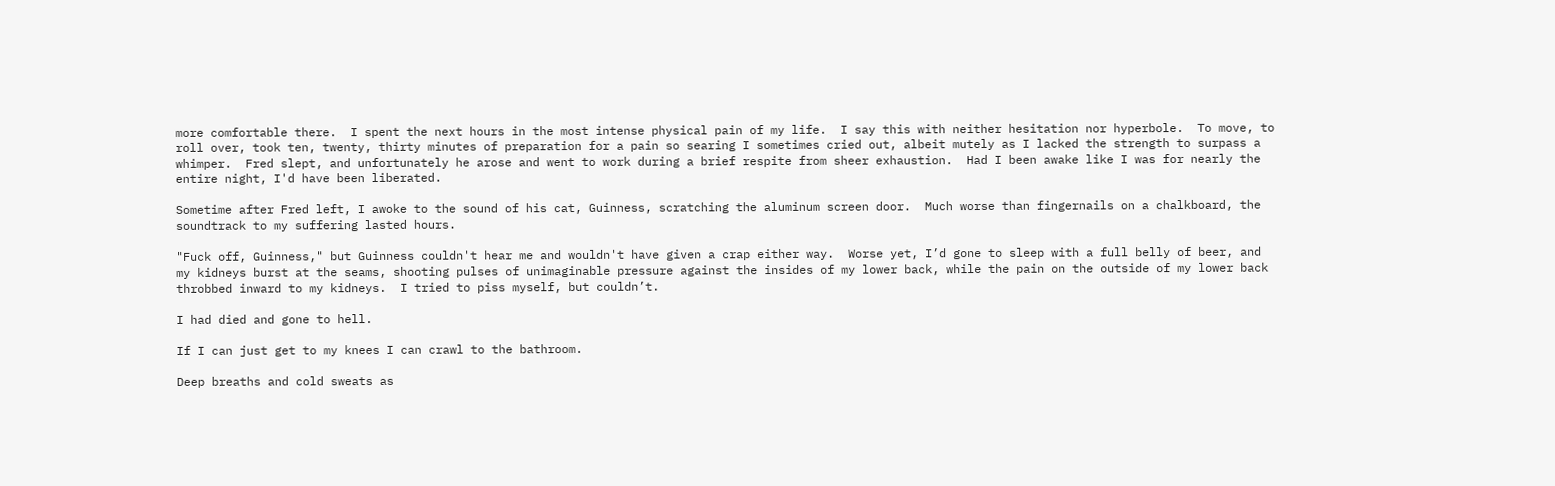more comfortable there.  I spent the next hours in the most intense physical pain of my life.  I say this with neither hesitation nor hyperbole.  To move, to roll over, took ten, twenty, thirty minutes of preparation for a pain so searing I sometimes cried out, albeit mutely as I lacked the strength to surpass a whimper.  Fred slept, and unfortunately he arose and went to work during a brief respite from sheer exhaustion.  Had I been awake like I was for nearly the entire night, I'd have been liberated.

Sometime after Fred left, I awoke to the sound of his cat, Guinness, scratching the aluminum screen door.  Much worse than fingernails on a chalkboard, the soundtrack to my suffering lasted hours.

"Fuck off, Guinness," but Guinness couldn't hear me and wouldn't have given a crap either way.  Worse yet, I’d gone to sleep with a full belly of beer, and my kidneys burst at the seams, shooting pulses of unimaginable pressure against the insides of my lower back, while the pain on the outside of my lower back throbbed inward to my kidneys.  I tried to piss myself, but couldn’t.

I had died and gone to hell.

If I can just get to my knees I can crawl to the bathroom.

Deep breaths and cold sweats as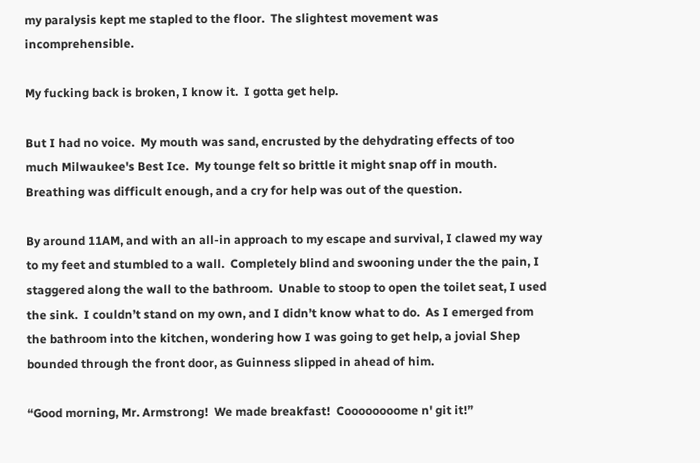my paralysis kept me stapled to the floor.  The slightest movement was incomprehensible.

My fucking back is broken, I know it.  I gotta get help.

But I had no voice.  My mouth was sand, encrusted by the dehydrating effects of too much Milwaukee's Best Ice.  My tounge felt so brittle it might snap off in mouth.  Breathing was difficult enough, and a cry for help was out of the question.

By around 11AM, and with an all-in approach to my escape and survival, I clawed my way to my feet and stumbled to a wall.  Completely blind and swooning under the the pain, I staggered along the wall to the bathroom.  Unable to stoop to open the toilet seat, I used the sink.  I couldn’t stand on my own, and I didn’t know what to do.  As I emerged from the bathroom into the kitchen, wondering how I was going to get help, a jovial Shep bounded through the front door, as Guinness slipped in ahead of him.

“Good morning, Mr. Armstrong!  We made breakfast!  Coooooooome n' git it!”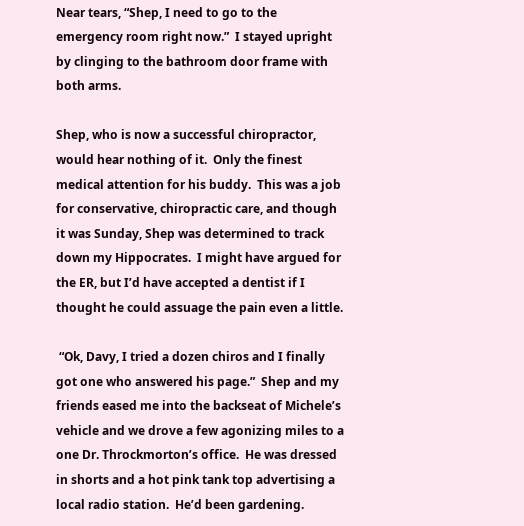Near tears, “Shep, I need to go to the emergency room right now.”  I stayed upright by clinging to the bathroom door frame with both arms.

Shep, who is now a successful chiropractor, would hear nothing of it.  Only the finest medical attention for his buddy.  This was a job for conservative, chiropractic care, and though it was Sunday, Shep was determined to track down my Hippocrates.  I might have argued for the ER, but I’d have accepted a dentist if I thought he could assuage the pain even a little.

 “Ok, Davy, I tried a dozen chiros and I finally got one who answered his page.”  Shep and my friends eased me into the backseat of Michele’s vehicle and we drove a few agonizing miles to a one Dr. Throckmorton’s office.  He was dressed in shorts and a hot pink tank top advertising a local radio station.  He’d been gardening.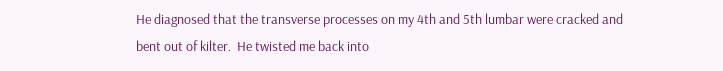He diagnosed that the transverse processes on my 4th and 5th lumbar were cracked and bent out of kilter.  He twisted me back into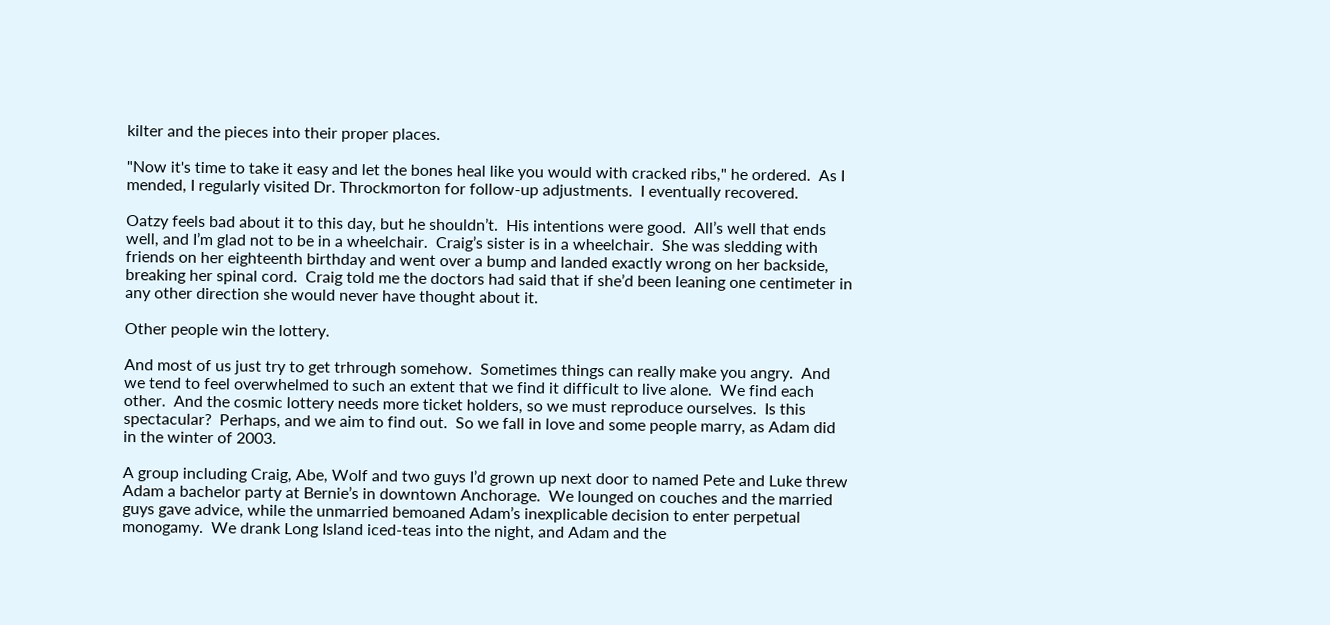kilter and the pieces into their proper places.

"Now it's time to take it easy and let the bones heal like you would with cracked ribs," he ordered.  As I mended, I regularly visited Dr. Throckmorton for follow-up adjustments.  I eventually recovered.

Oatzy feels bad about it to this day, but he shouldn’t.  His intentions were good.  All’s well that ends well, and I’m glad not to be in a wheelchair.  Craig’s sister is in a wheelchair.  She was sledding with friends on her eighteenth birthday and went over a bump and landed exactly wrong on her backside, breaking her spinal cord.  Craig told me the doctors had said that if she’d been leaning one centimeter in any other direction she would never have thought about it.

Other people win the lottery.

And most of us just try to get trhrough somehow.  Sometimes things can really make you angry.  And we tend to feel overwhelmed to such an extent that we find it difficult to live alone.  We find each other.  And the cosmic lottery needs more ticket holders, so we must reproduce ourselves.  Is this spectacular?  Perhaps, and we aim to find out.  So we fall in love and some people marry, as Adam did in the winter of 2003.

A group including Craig, Abe, Wolf and two guys I’d grown up next door to named Pete and Luke threw Adam a bachelor party at Bernie’s in downtown Anchorage.  We lounged on couches and the married guys gave advice, while the unmarried bemoaned Adam’s inexplicable decision to enter perpetual monogamy.  We drank Long Island iced-teas into the night, and Adam and the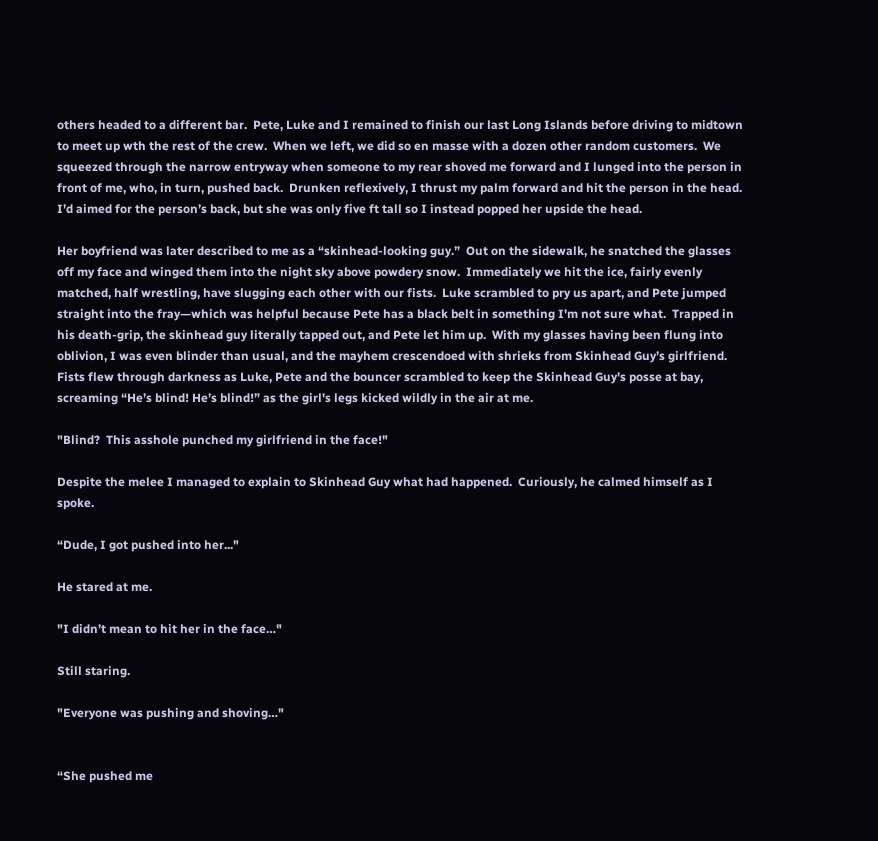others headed to a different bar.  Pete, Luke and I remained to finish our last Long Islands before driving to midtown to meet up wth the rest of the crew.  When we left, we did so en masse with a dozen other random customers.  We squeezed through the narrow entryway when someone to my rear shoved me forward and I lunged into the person in front of me, who, in turn, pushed back.  Drunken reflexively, I thrust my palm forward and hit the person in the head.  I’d aimed for the person’s back, but she was only five ft tall so I instead popped her upside the head.

Her boyfriend was later described to me as a “skinhead-looking guy.”  Out on the sidewalk, he snatched the glasses off my face and winged them into the night sky above powdery snow.  Immediately we hit the ice, fairly evenly matched, half wrestling, have slugging each other with our fists.  Luke scrambled to pry us apart, and Pete jumped straight into the fray—which was helpful because Pete has a black belt in something I'm not sure what.  Trapped in his death-grip, the skinhead guy literally tapped out, and Pete let him up.  With my glasses having been flung into oblivion, I was even blinder than usual, and the mayhem crescendoed with shrieks from Skinhead Guy’s girlfriend.  Fists flew through darkness as Luke, Pete and the bouncer scrambled to keep the Skinhead Guy's posse at bay, screaming “He’s blind! He’s blind!” as the girl's legs kicked wildly in the air at me.

"Blind?  This asshole punched my girlfriend in the face!"

Despite the melee I managed to explain to Skinhead Guy what had happened.  Curiously, he calmed himself as I spoke.

“Dude, I got pushed into her..."

He stared at me.

"I didn’t mean to hit her in the face…"

Still staring.

"Everyone was pushing and shoving…"


“She pushed me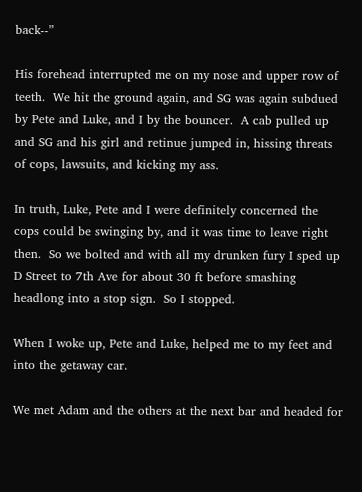back--”

His forehead interrupted me on my nose and upper row of teeth.  We hit the ground again, and SG was again subdued by Pete and Luke, and I by the bouncer.  A cab pulled up and SG and his girl and retinue jumped in, hissing threats of cops, lawsuits, and kicking my ass.

In truth, Luke, Pete and I were definitely concerned the cops could be swinging by, and it was time to leave right then.  So we bolted and with all my drunken fury I sped up D Street to 7th Ave for about 30 ft before smashing headlong into a stop sign.  So I stopped.

When I woke up, Pete and Luke, helped me to my feet and into the getaway car.

We met Adam and the others at the next bar and headed for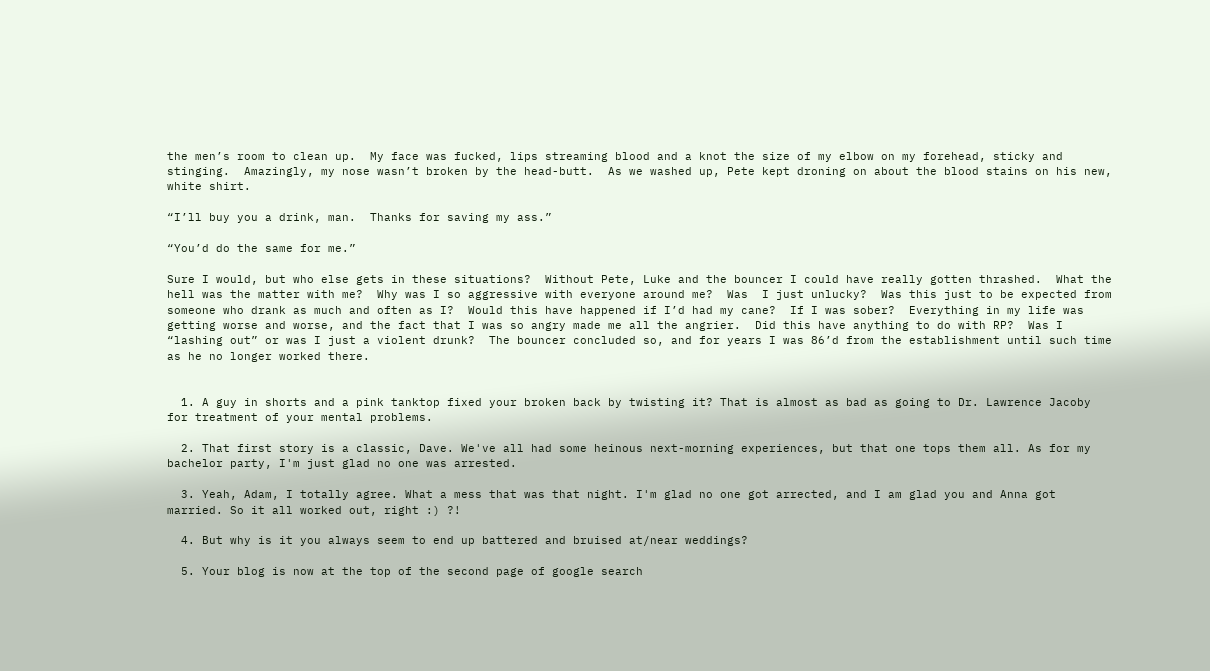the men’s room to clean up.  My face was fucked, lips streaming blood and a knot the size of my elbow on my forehead, sticky and stinging.  Amazingly, my nose wasn’t broken by the head-butt.  As we washed up, Pete kept droning on about the blood stains on his new, white shirt.

“I’ll buy you a drink, man.  Thanks for saving my ass.”

“You’d do the same for me.”

Sure I would, but who else gets in these situations?  Without Pete, Luke and the bouncer I could have really gotten thrashed.  What the hell was the matter with me?  Why was I so aggressive with everyone around me?  Was  I just unlucky?  Was this just to be expected from someone who drank as much and often as I?  Would this have happened if I’d had my cane?  If I was sober?  Everything in my life was getting worse and worse, and the fact that I was so angry made me all the angrier.  Did this have anything to do with RP?  Was I “lashing out” or was I just a violent drunk?  The bouncer concluded so, and for years I was 86’d from the establishment until such time as he no longer worked there.


  1. A guy in shorts and a pink tanktop fixed your broken back by twisting it? That is almost as bad as going to Dr. Lawrence Jacoby for treatment of your mental problems.

  2. That first story is a classic, Dave. We've all had some heinous next-morning experiences, but that one tops them all. As for my bachelor party, I'm just glad no one was arrested.

  3. Yeah, Adam, I totally agree. What a mess that was that night. I'm glad no one got arrected, and I am glad you and Anna got married. So it all worked out, right :) ?!

  4. But why is it you always seem to end up battered and bruised at/near weddings?

  5. Your blog is now at the top of the second page of google search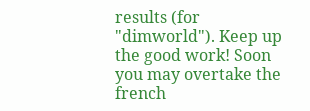results (for "dimworld"). Keep up the good work! Soon you may overtake the french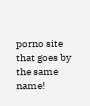porno site that goes by the same name!